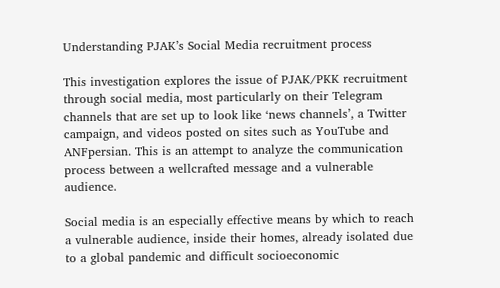Understanding PJAK’s Social Media recruitment process

This investigation explores the issue of PJAK/PKK recruitment through social media, most particularly on their Telegram channels that are set up to look like ‘news channels’, a Twitter campaign, and videos posted on sites such as YouTube and ANFpersian. This is an attempt to analyze the communication process between a wellcrafted message and a vulnerable audience.

Social media is an especially effective means by which to reach a vulnerable audience, inside their homes, already isolated due to a global pandemic and difficult socioeconomic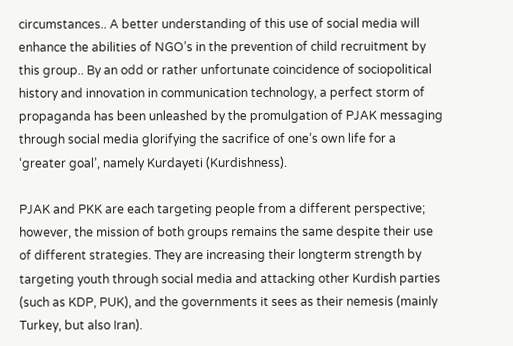circumstances.. A better understanding of this use of social media will enhance the abilities of NGO’s in the prevention of child recruitment by this group.. By an odd or rather unfortunate coincidence of sociopolitical history and innovation in communication technology, a perfect storm of propaganda has been unleashed by the promulgation of PJAK messaging through social media glorifying the sacrifice of one’s own life for a ‘greater goal’, namely Kurdayeti (Kurdishness).

PJAK and PKK are each targeting people from a different perspective; however, the mission of both groups remains the same despite their use of different strategies. They are increasing their longterm strength by targeting youth through social media and attacking other Kurdish parties (such as KDP, PUK), and the governments it sees as their nemesis (mainly Turkey, but also Iran).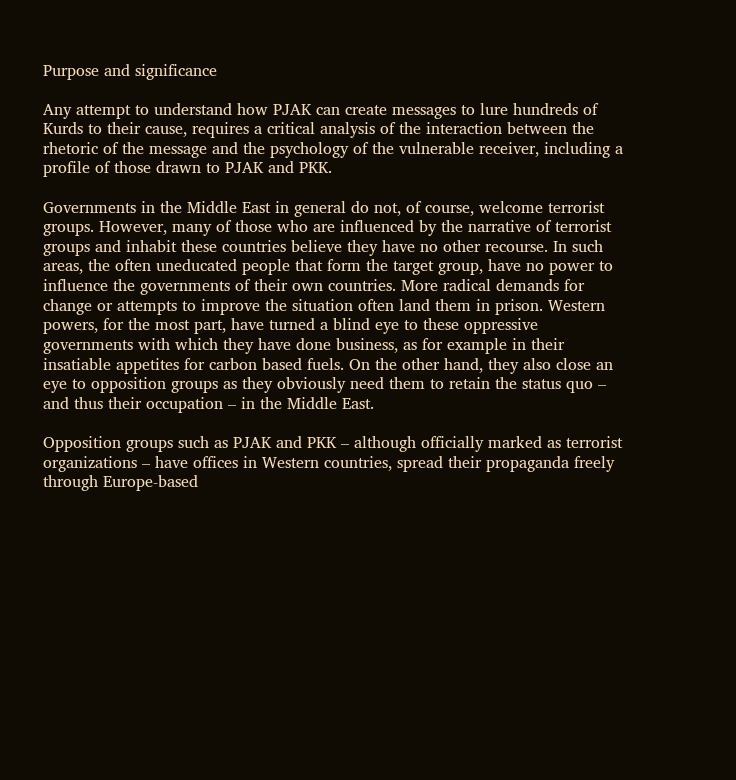Purpose and significance

Any attempt to understand how PJAK can create messages to lure hundreds of Kurds to their cause, requires a critical analysis of the interaction between the rhetoric of the message and the psychology of the vulnerable receiver, including a profile of those drawn to PJAK and PKK.

Governments in the Middle East in general do not, of course, welcome terrorist groups. However, many of those who are influenced by the narrative of terrorist groups and inhabit these countries believe they have no other recourse. In such areas, the often uneducated people that form the target group, have no power to influence the governments of their own countries. More radical demands for change or attempts to improve the situation often land them in prison. Western powers, for the most part, have turned a blind eye to these oppressive governments with which they have done business, as for example in their insatiable appetites for carbon based fuels. On the other hand, they also close an eye to opposition groups as they obviously need them to retain the status quo – and thus their occupation – in the Middle East.

Opposition groups such as PJAK and PKK – although officially marked as terrorist organizations – have offices in Western countries, spread their propaganda freely through Europe-based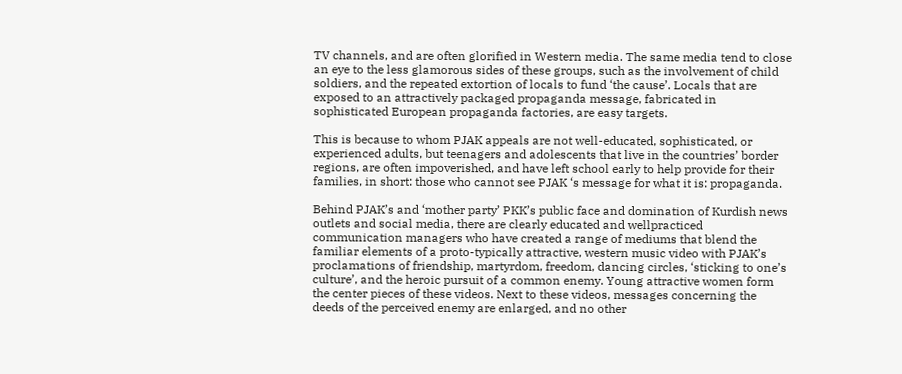TV channels, and are often glorified in Western media. The same media tend to close an eye to the less glamorous sides of these groups, such as the involvement of child soldiers, and the repeated extortion of locals to fund ‘the cause’. Locals that are exposed to an attractively packaged propaganda message, fabricated in sophisticated European propaganda factories, are easy targets.

This is because to whom PJAK appeals are not well-educated, sophisticated, or experienced adults, but teenagers and adolescents that live in the countries’ border regions, are often impoverished, and have left school early to help provide for their families, in short: those who cannot see PJAK ‘s message for what it is: propaganda.

Behind PJAK’s and ‘mother party’ PKK’s public face and domination of Kurdish news outlets and social media, there are clearly educated and wellpracticed communication managers who have created a range of mediums that blend the familiar elements of a proto-typically attractive, western music video with PJAK’s proclamations of friendship, martyrdom, freedom, dancing circles, ‘sticking to one’s culture’, and the heroic pursuit of a common enemy. Young attractive women form the center pieces of these videos. Next to these videos, messages concerning the deeds of the perceived enemy are enlarged, and no other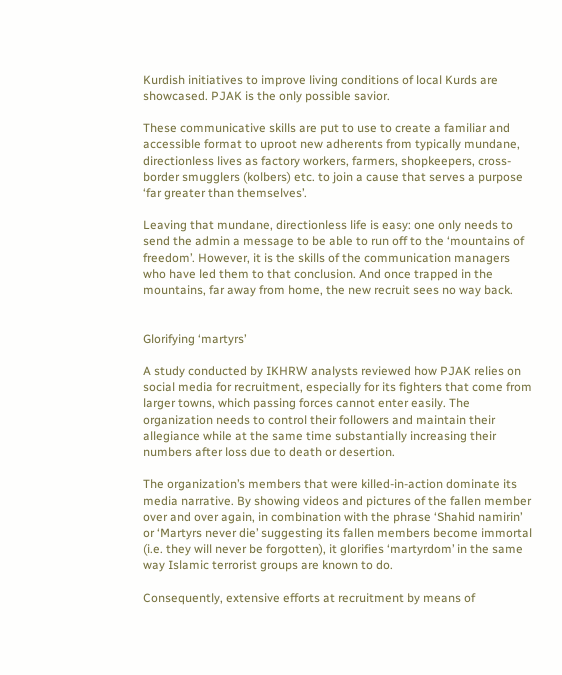Kurdish initiatives to improve living conditions of local Kurds are showcased. PJAK is the only possible savior.

These communicative skills are put to use to create a familiar and accessible format to uproot new adherents from typically mundane, directionless lives as factory workers, farmers, shopkeepers, cross-border smugglers (kolbers) etc. to join a cause that serves a purpose ‘far greater than themselves’.

Leaving that mundane, directionless life is easy: one only needs to send the admin a message to be able to run off to the ‘mountains of freedom’. However, it is the skills of the communication managers who have led them to that conclusion. And once trapped in the mountains, far away from home, the new recruit sees no way back.


Glorifying ‘martyrs’

A study conducted by IKHRW analysts reviewed how PJAK relies on social media for recruitment, especially for its fighters that come from larger towns, which passing forces cannot enter easily. The organization needs to control their followers and maintain their allegiance while at the same time substantially increasing their numbers after loss due to death or desertion.

The organization’s members that were killed-in-action dominate its media narrative. By showing videos and pictures of the fallen member over and over again, in combination with the phrase ‘Shahid namirin’ or ‘Martyrs never die’ suggesting its fallen members become immortal (i.e. they will never be forgotten), it glorifies ‘martyrdom’ in the same way Islamic terrorist groups are known to do.

Consequently, extensive efforts at recruitment by means of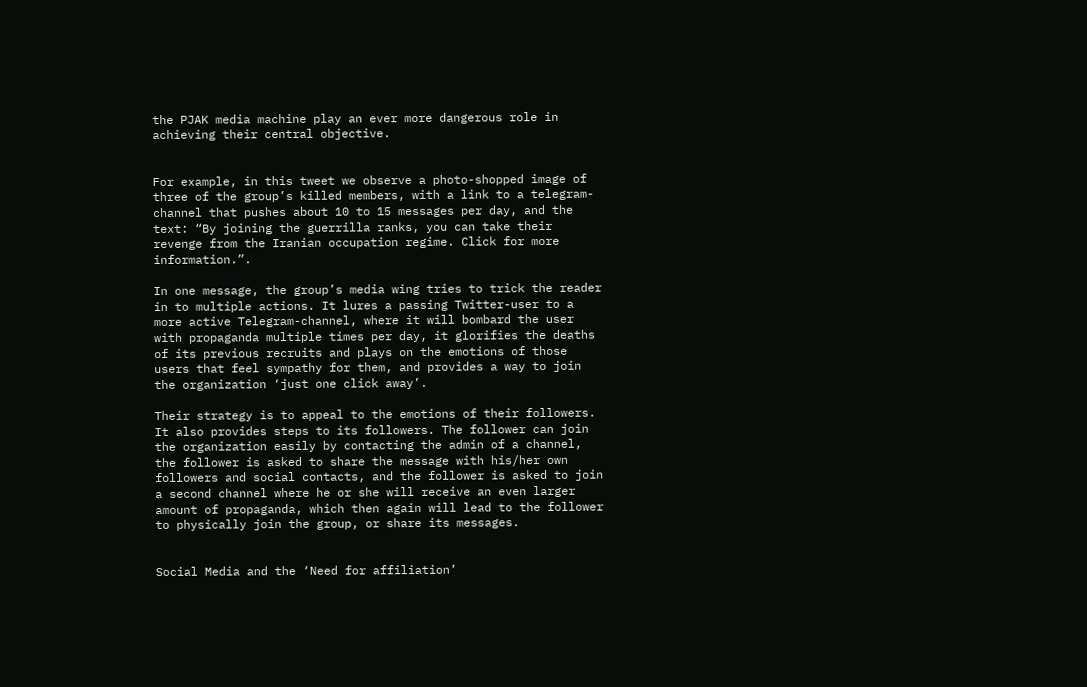the PJAK media machine play an ever more dangerous role in achieving their central objective.


For example, in this tweet we observe a photo-shopped image of three of the group’s killed members, with a link to a telegram-channel that pushes about 10 to 15 messages per day, and the text: “By joining the guerrilla ranks, you can take their revenge from the Iranian occupation regime. Click for more information.”.

In one message, the group’s media wing tries to trick the reader in to multiple actions. It lures a passing Twitter-user to a more active Telegram-channel, where it will bombard the user with propaganda multiple times per day, it glorifies the deaths of its previous recruits and plays on the emotions of those users that feel sympathy for them, and provides a way to join the organization ‘just one click away’.

Their strategy is to appeal to the emotions of their followers. It also provides steps to its followers. The follower can join the organization easily by contacting the admin of a channel, the follower is asked to share the message with his/her own followers and social contacts, and the follower is asked to join a second channel where he or she will receive an even larger amount of propaganda, which then again will lead to the follower to physically join the group, or share its messages.


Social Media and the ‘Need for affiliation’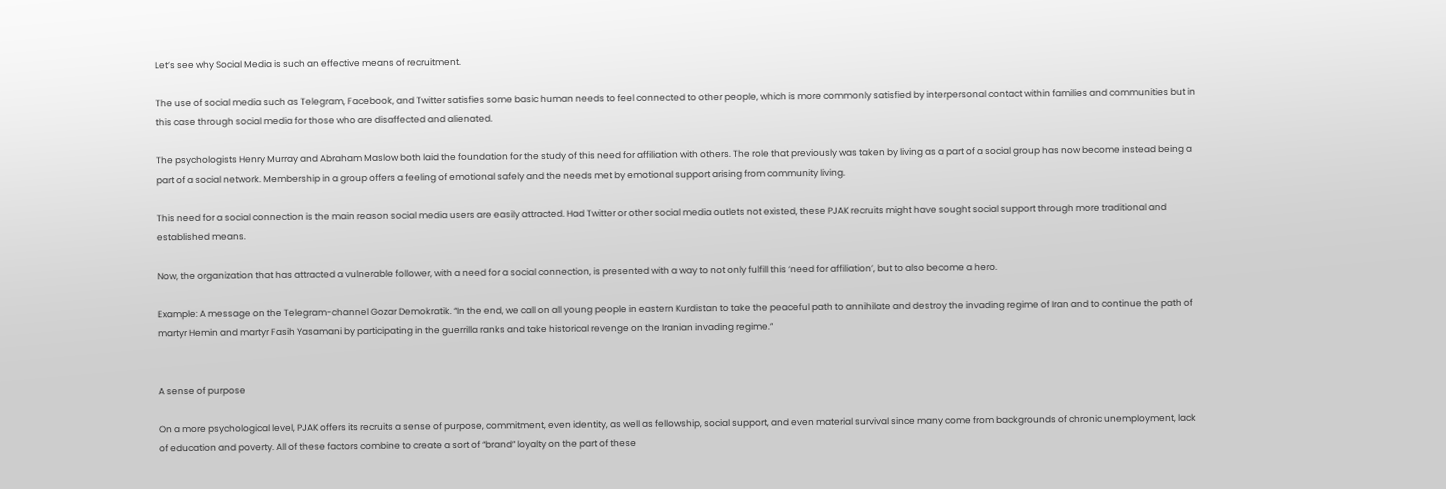Let’s see why Social Media is such an effective means of recruitment.

The use of social media such as Telegram, Facebook, and Twitter satisfies some basic human needs to feel connected to other people, which is more commonly satisfied by interpersonal contact within families and communities but in this case through social media for those who are disaffected and alienated.

The psychologists Henry Murray and Abraham Maslow both laid the foundation for the study of this need for affiliation with others. The role that previously was taken by living as a part of a social group has now become instead being a part of a social network. Membership in a group offers a feeling of emotional safely and the needs met by emotional support arising from community living.

This need for a social connection is the main reason social media users are easily attracted. Had Twitter or other social media outlets not existed, these PJAK recruits might have sought social support through more traditional and established means.

Now, the organization that has attracted a vulnerable follower, with a need for a social connection, is presented with a way to not only fulfill this ‘need for affiliation’, but to also become a hero.

Example: A message on the Telegram-channel Gozar Demokratik. “In the end, we call on all young people in eastern Kurdistan to take the peaceful path to annihilate and destroy the invading regime of Iran and to continue the path of martyr Hemin and martyr Fasih Yasamani by participating in the guerrilla ranks and take historical revenge on the Iranian invading regime.”


A sense of purpose

On a more psychological level, PJAK offers its recruits a sense of purpose, commitment, even identity, as well as fellowship, social support, and even material survival since many come from backgrounds of chronic unemployment, lack of education and poverty. All of these factors combine to create a sort of “brand” loyalty on the part of these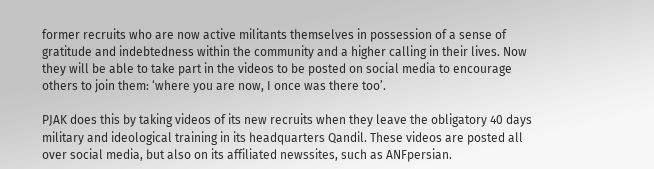former recruits who are now active militants themselves in possession of a sense of gratitude and indebtedness within the community and a higher calling in their lives. Now they will be able to take part in the videos to be posted on social media to encourage others to join them: ‘where you are now, I once was there too’.

PJAK does this by taking videos of its new recruits when they leave the obligatory 40 days military and ideological training in its headquarters Qandil. These videos are posted all over social media, but also on its affiliated newssites, such as ANFpersian.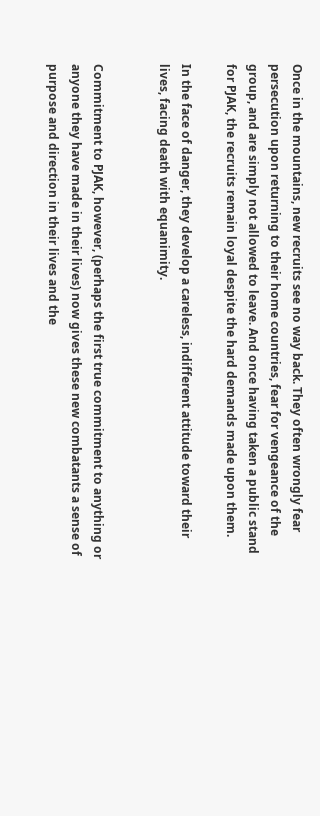Once in the mountains, new recruits see no way back. They often wrongly fear persecution upon returning to their home countries, fear for vengeance of the group, and are simply not allowed to leave. And once having taken a public stand for PJAK, the recruits remain loyal despite the hard demands made upon them.

In the face of danger, they develop a careless, indifferent attitude toward their lives, facing death with equanimity.


Commitment to PJAK, however, (perhaps the first true commitment to anything or anyone they have made in their lives) now gives these new combatants a sense of purpose and direction in their lives and the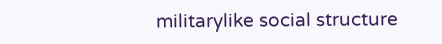militarylike social structure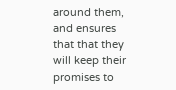around them, and ensures that that they will keep their promises to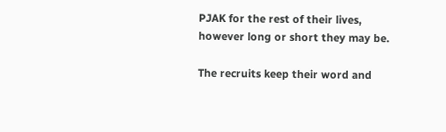PJAK for the rest of their lives, however long or short they may be.

The recruits keep their word and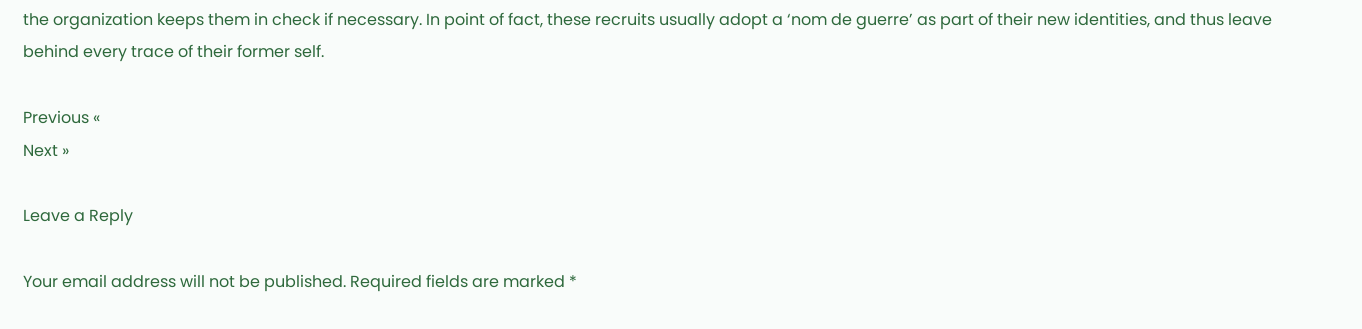the organization keeps them in check if necessary. In point of fact, these recruits usually adopt a ‘nom de guerre’ as part of their new identities, and thus leave behind every trace of their former self.

Previous «
Next »

Leave a Reply

Your email address will not be published. Required fields are marked *